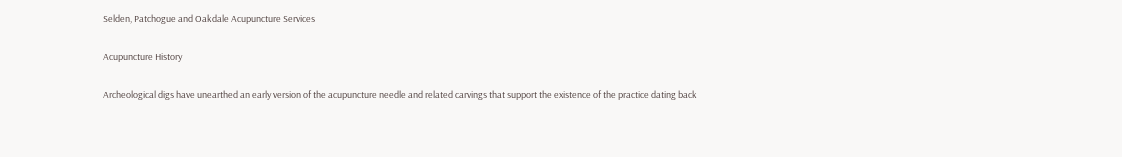Selden, Patchogue and Oakdale Acupuncture Services

Acupuncture History

Archeological digs have unearthed an early version of the acupuncture needle and related carvings that support the existence of the practice dating back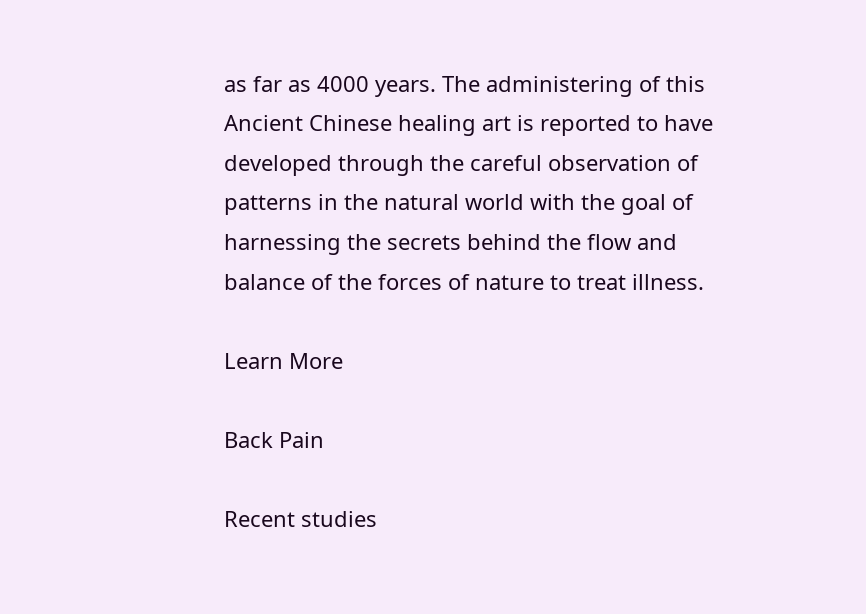as far as 4000 years. The administering of this Ancient Chinese healing art is reported to have developed through the careful observation of patterns in the natural world with the goal of harnessing the secrets behind the flow and balance of the forces of nature to treat illness.

Learn More

Back Pain

Recent studies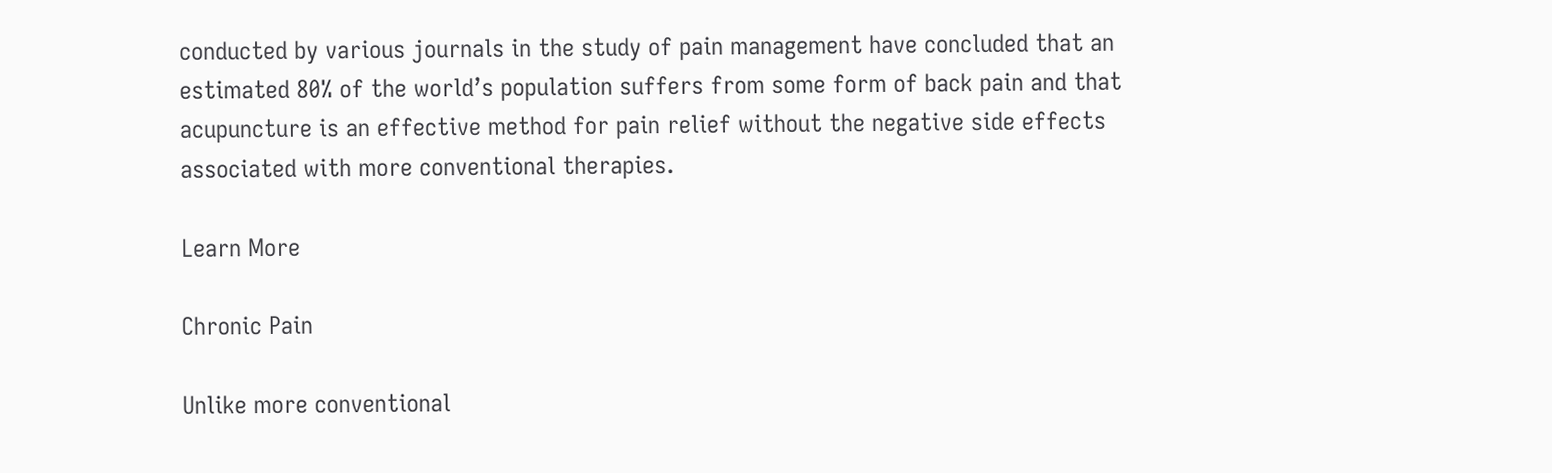conducted by various journals in the study of pain management have concluded that an estimated 80% of the world’s population suffers from some form of back pain and that acupuncture is an effective method for pain relief without the negative side effects associated with more conventional therapies.

Learn More

Chronic Pain

Unlike more conventional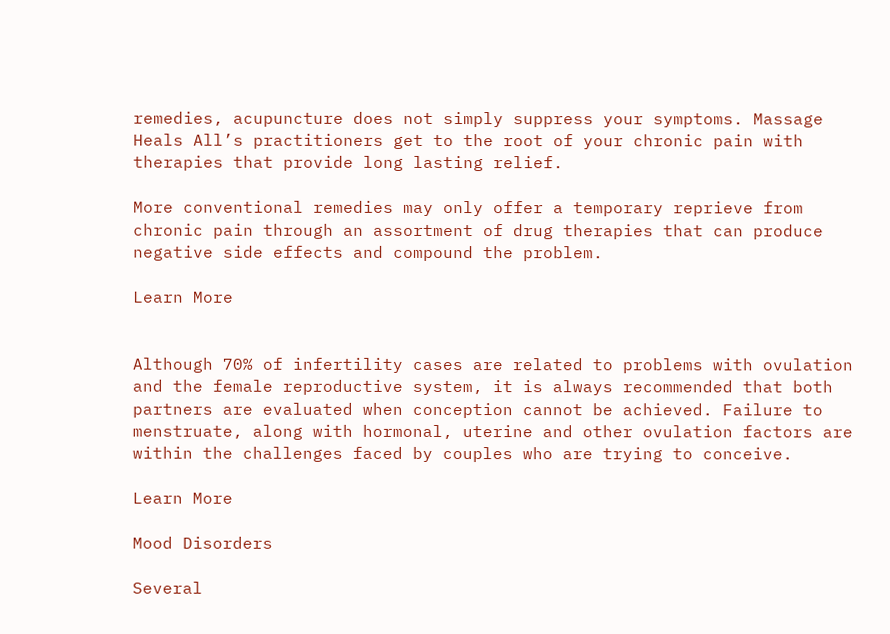remedies, acupuncture does not simply suppress your symptoms. Massage Heals All’s practitioners get to the root of your chronic pain with therapies that provide long lasting relief.

More conventional remedies may only offer a temporary reprieve from chronic pain through an assortment of drug therapies that can produce negative side effects and compound the problem.

Learn More


Although 70% of infertility cases are related to problems with ovulation and the female reproductive system, it is always recommended that both partners are evaluated when conception cannot be achieved. Failure to menstruate, along with hormonal, uterine and other ovulation factors are within the challenges faced by couples who are trying to conceive.

Learn More

Mood Disorders

Several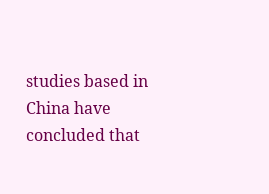studies based in China have concluded that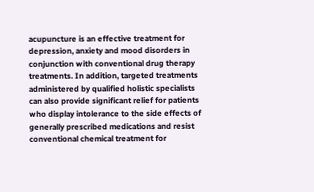acupuncture is an effective treatment for depression, anxiety and mood disorders in conjunction with conventional drug therapy treatments. In addition, targeted treatments administered by qualified holistic specialists can also provide significant relief for patients who display intolerance to the side effects of generally prescribed medications and resist conventional chemical treatment for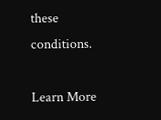these conditions.

Learn More